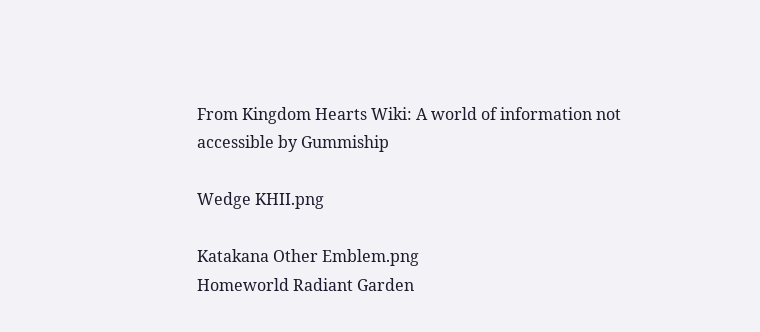From Kingdom Hearts Wiki: A world of information not accessible by Gummiship

Wedge KHII.png

Katakana Other Emblem.png
Homeworld Radiant Garden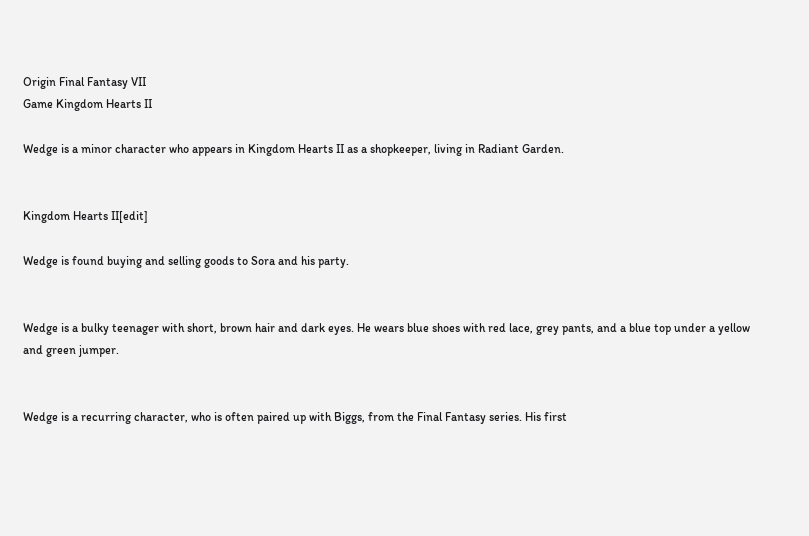Origin Final Fantasy VII
Game Kingdom Hearts II

Wedge is a minor character who appears in Kingdom Hearts II as a shopkeeper, living in Radiant Garden.


Kingdom Hearts II[edit]

Wedge is found buying and selling goods to Sora and his party.


Wedge is a bulky teenager with short, brown hair and dark eyes. He wears blue shoes with red lace, grey pants, and a blue top under a yellow and green jumper.


Wedge is a recurring character, who is often paired up with Biggs, from the Final Fantasy series. His first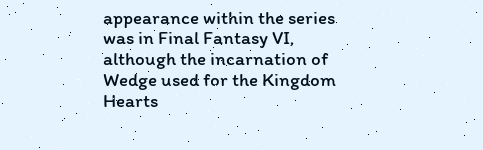appearance within the series was in Final Fantasy VI, although the incarnation of Wedge used for the Kingdom Hearts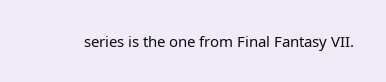series is the one from Final Fantasy VII.